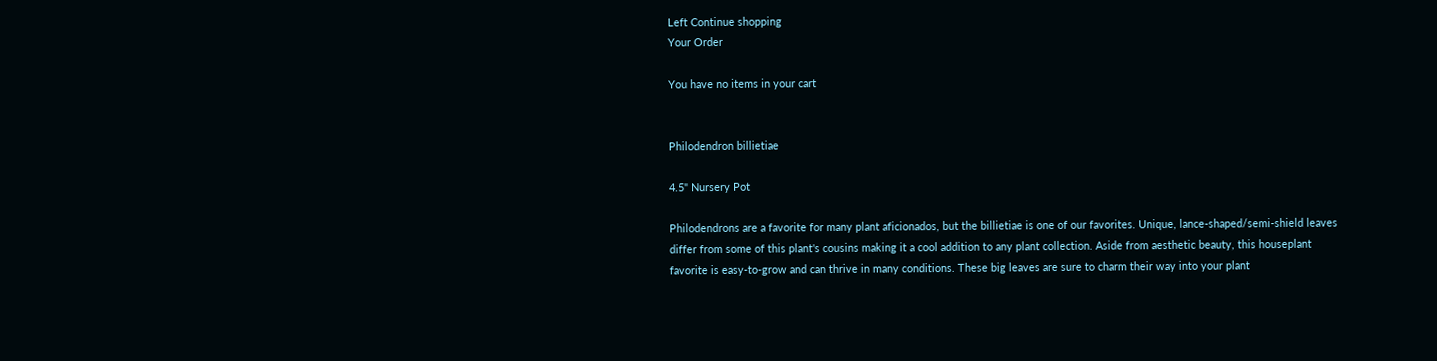Left Continue shopping
Your Order

You have no items in your cart


Philodendron billietiae

4.5" Nursery Pot

Philodendrons are a favorite for many plant aficionados, but the billietiae is one of our favorites. Unique, lance-shaped/semi-shield leaves differ from some of this plant's cousins making it a cool addition to any plant collection. Aside from aesthetic beauty, this houseplant favorite is easy-to-grow and can thrive in many conditions. These big leaves are sure to charm their way into your plant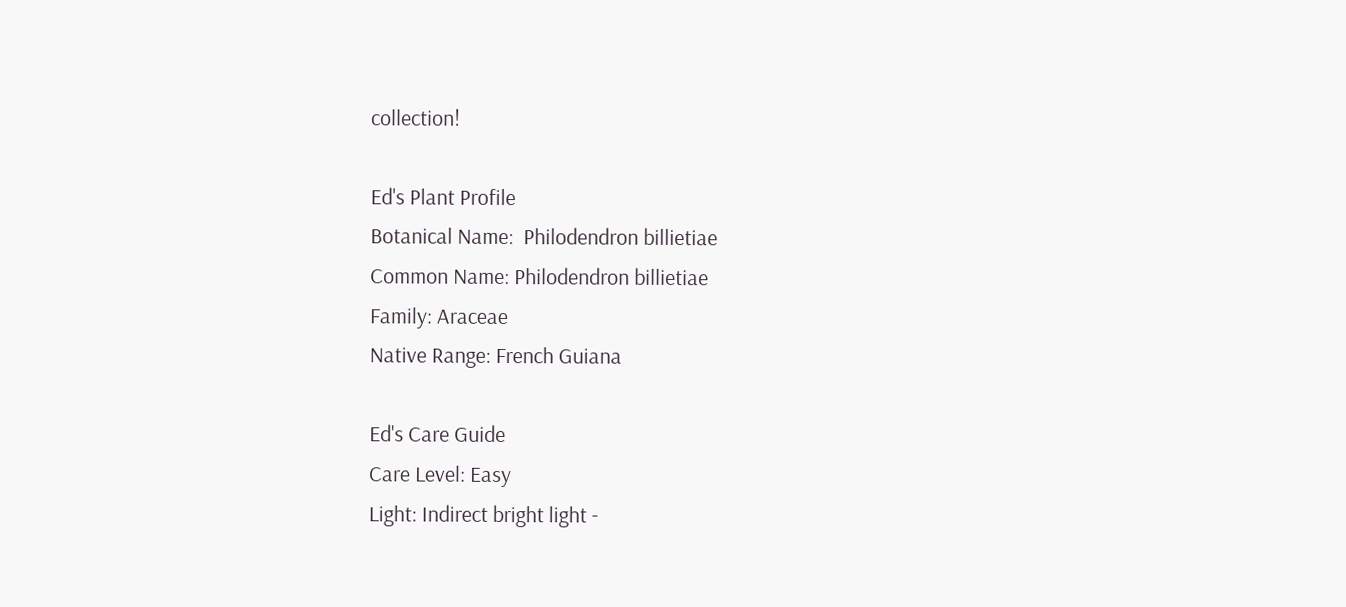collection!

Ed's Plant Profile
Botanical Name:  Philodendron billietiae
Common Name: Philodendron billietiae
Family: Araceae
Native Range: French Guiana

Ed's Care Guide
Care Level: Easy
Light: Indirect bright light -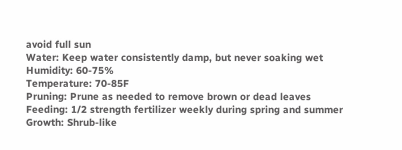avoid full sun
Water: Keep water consistently damp, but never soaking wet
Humidity: 60-75%
Temperature: 70-85F
Pruning: Prune as needed to remove brown or dead leaves
Feeding: 1/2 strength fertilizer weekly during spring and summer
Growth: Shrub-like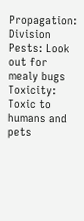Propagation: Division
Pests: Look out for mealy bugs
Toxicity: Toxic to humans and pets